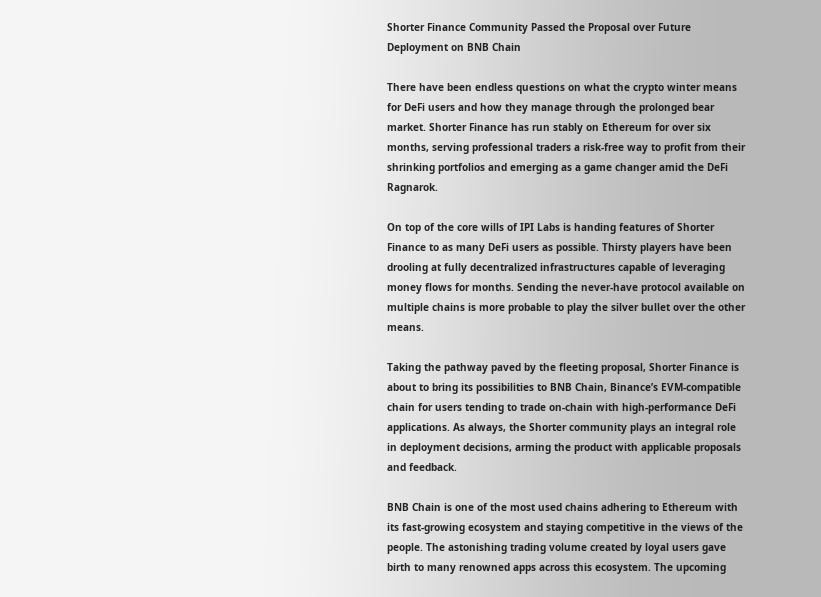Shorter Finance Community Passed the Proposal over Future Deployment on BNB Chain

There have been endless questions on what the crypto winter means for DeFi users and how they manage through the prolonged bear market. Shorter Finance has run stably on Ethereum for over six months, serving professional traders a risk-free way to profit from their shrinking portfolios and emerging as a game changer amid the DeFi Ragnarok.

On top of the core wills of IPI Labs is handing features of Shorter Finance to as many DeFi users as possible. Thirsty players have been drooling at fully decentralized infrastructures capable of leveraging money flows for months. Sending the never-have protocol available on multiple chains is more probable to play the silver bullet over the other means.

Taking the pathway paved by the fleeting proposal, Shorter Finance is about to bring its possibilities to BNB Chain, Binance’s EVM-compatible chain for users tending to trade on-chain with high-performance DeFi applications. As always, the Shorter community plays an integral role in deployment decisions, arming the product with applicable proposals and feedback.

BNB Chain is one of the most used chains adhering to Ethereum with its fast-growing ecosystem and staying competitive in the views of the people. The astonishing trading volume created by loyal users gave birth to many renowned apps across this ecosystem. The upcoming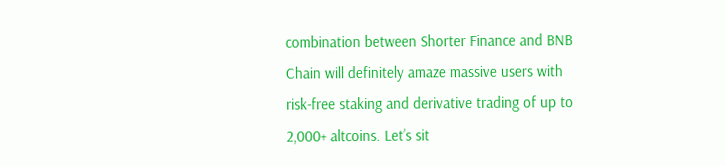combination between Shorter Finance and BNB Chain will definitely amaze massive users with risk-free staking and derivative trading of up to 2,000+ altcoins. Let’s sit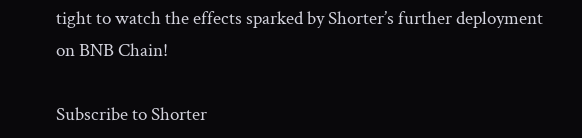tight to watch the effects sparked by Shorter’s further deployment on BNB Chain!

Subscribe to Shorter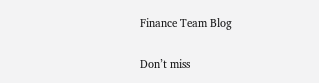Finance Team Blog

Don’t miss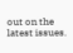out on the latest issues.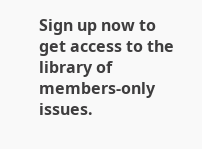Sign up now to get access to the library of members-only issues.